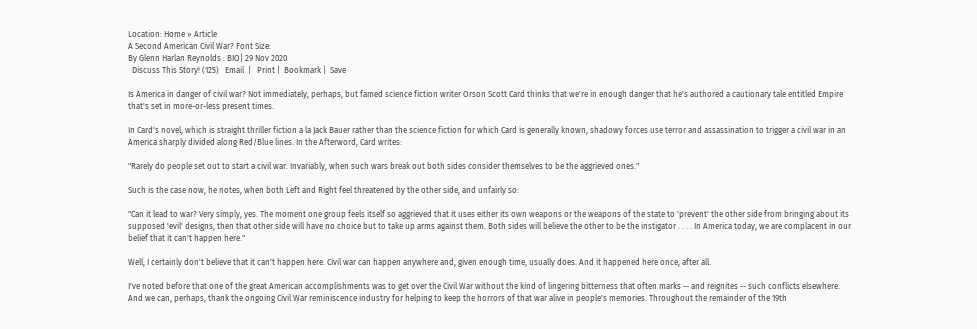Location: Home » Article
A Second American Civil War? Font Size:
By Glenn Harlan Reynolds : BIO| 29 Nov 2020
  Discuss This Story! (125)   Email  |   Print |  Bookmark |  Save

Is America in danger of civil war? Not immediately, perhaps, but famed science fiction writer Orson Scott Card thinks that we're in enough danger that he's authored a cautionary tale entitled Empire that's set in more-or-less present times.

In Card's novel, which is straight thriller fiction a la Jack Bauer rather than the science fiction for which Card is generally known, shadowy forces use terror and assassination to trigger a civil war in an America sharply divided along Red/Blue lines. In the Afterword, Card writes:

"Rarely do people set out to start a civil war. Invariably, when such wars break out both sides consider themselves to be the aggrieved ones."

Such is the case now, he notes, when both Left and Right feel threatened by the other side, and unfairly so:

"Can it lead to war? Very simply, yes. The moment one group feels itself so aggrieved that it uses either its own weapons or the weapons of the state to 'prevent' the other side from bringing about its supposed 'evil' designs, then that other side will have no choice but to take up arms against them. Both sides will believe the other to be the instigator . . . . In America today, we are complacent in our belief that it can't happen here."

Well, I certainly don't believe that it can't happen here. Civil war can happen anywhere and, given enough time, usually does. And it happened here once, after all.

I've noted before that one of the great American accomplishments was to get over the Civil War without the kind of lingering bitterness that often marks -- and reignites -- such conflicts elsewhere. And we can, perhaps, thank the ongoing Civil War reminiscence industry for helping to keep the horrors of that war alive in people's memories. Throughout the remainder of the 19th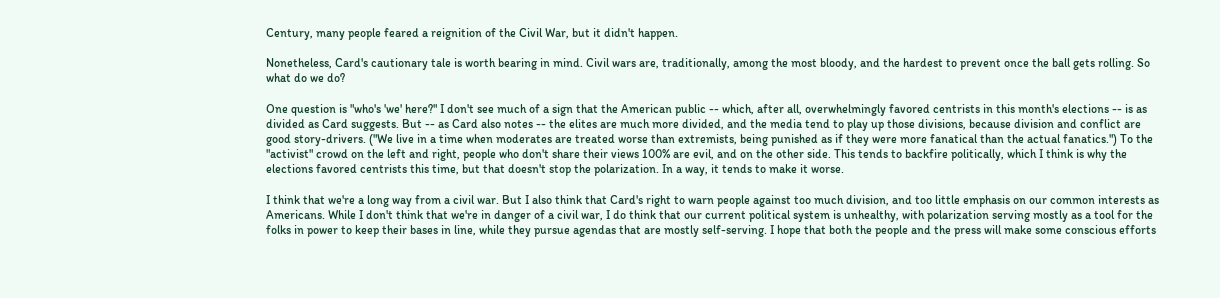Century, many people feared a reignition of the Civil War, but it didn't happen.

Nonetheless, Card's cautionary tale is worth bearing in mind. Civil wars are, traditionally, among the most bloody, and the hardest to prevent once the ball gets rolling. So what do we do?

One question is "who's 'we' here?" I don't see much of a sign that the American public -- which, after all, overwhelmingly favored centrists in this month's elections -- is as divided as Card suggests. But -- as Card also notes -- the elites are much more divided, and the media tend to play up those divisions, because division and conflict are good story-drivers. ("We live in a time when moderates are treated worse than extremists, being punished as if they were more fanatical than the actual fanatics.") To the "activist" crowd on the left and right, people who don't share their views 100% are evil, and on the other side. This tends to backfire politically, which I think is why the elections favored centrists this time, but that doesn't stop the polarization. In a way, it tends to make it worse.

I think that we're a long way from a civil war. But I also think that Card's right to warn people against too much division, and too little emphasis on our common interests as Americans. While I don't think that we're in danger of a civil war, I do think that our current political system is unhealthy, with polarization serving mostly as a tool for the folks in power to keep their bases in line, while they pursue agendas that are mostly self-serving. I hope that both the people and the press will make some conscious efforts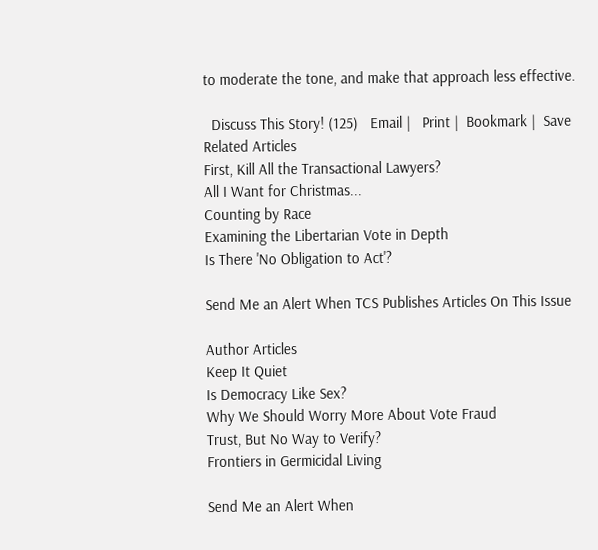to moderate the tone, and make that approach less effective.

  Discuss This Story! (125)   Email |   Print |  Bookmark |  Save
Related Articles
First, Kill All the Transactional Lawyers?
All I Want for Christmas...
Counting by Race
Examining the Libertarian Vote in Depth
Is There 'No Obligation to Act'?

Send Me an Alert When TCS Publishes Articles On This Issue

Author Articles
Keep It Quiet
Is Democracy Like Sex?
Why We Should Worry More About Vote Fraud
Trust, But No Way to Verify?
Frontiers in Germicidal Living

Send Me an Alert When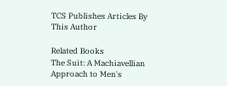TCS Publishes Articles By This Author

Related Books
The Suit: A Machiavellian Approach to Men's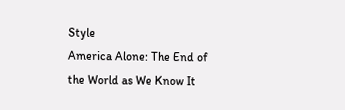Style
America Alone: The End of the World as We Know It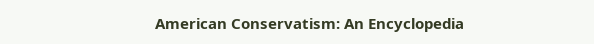American Conservatism: An Encyclopedia